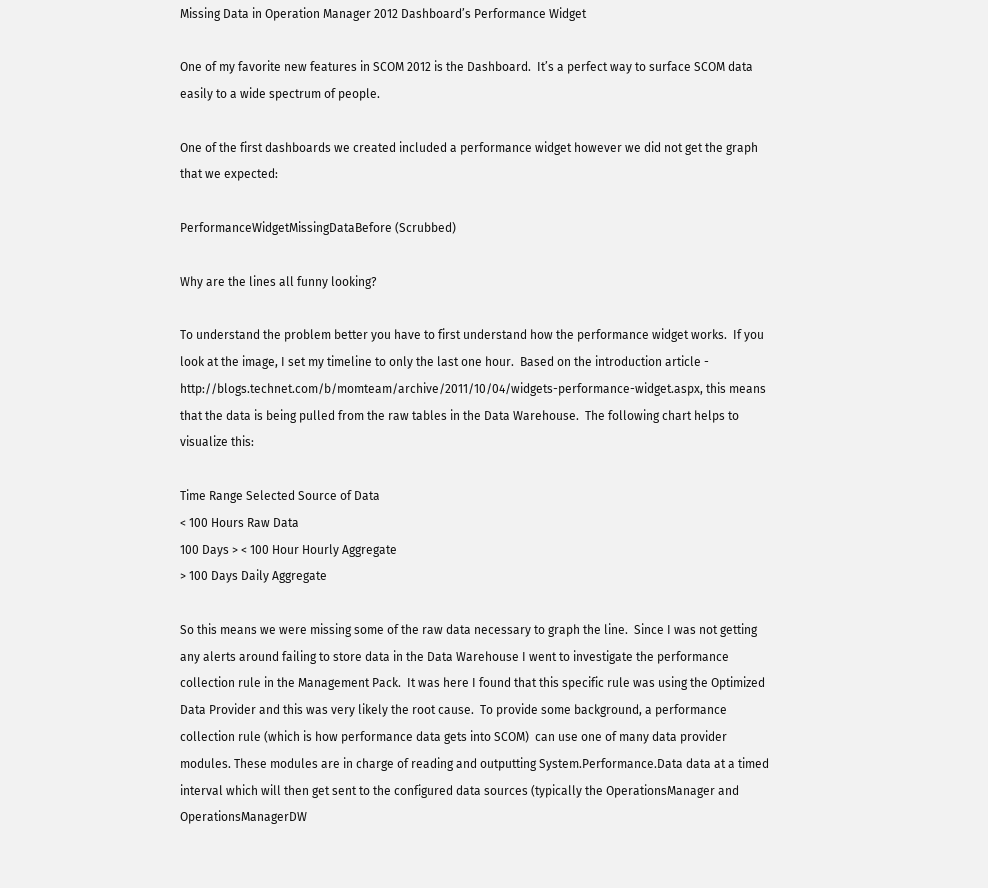Missing Data in Operation Manager 2012 Dashboard’s Performance Widget

One of my favorite new features in SCOM 2012 is the Dashboard.  It’s a perfect way to surface SCOM data easily to a wide spectrum of people.

One of the first dashboards we created included a performance widget however we did not get the graph that we expected:

PerformanceWidgetMissingDataBefore (Scrubbed)

Why are the lines all funny looking?

To understand the problem better you have to first understand how the performance widget works.  If you look at the image, I set my timeline to only the last one hour.  Based on the introduction article - http://blogs.technet.com/b/momteam/archive/2011/10/04/widgets-performance-widget.aspx, this means that the data is being pulled from the raw tables in the Data Warehouse.  The following chart helps to visualize this:

Time Range Selected Source of Data
< 100 Hours Raw Data
100 Days > < 100 Hour Hourly Aggregate
> 100 Days Daily Aggregate

So this means we were missing some of the raw data necessary to graph the line.  Since I was not getting any alerts around failing to store data in the Data Warehouse I went to investigate the performance collection rule in the Management Pack.  It was here I found that this specific rule was using the Optimized Data Provider and this was very likely the root cause.  To provide some background, a performance collection rule (which is how performance data gets into SCOM)  can use one of many data provider modules. These modules are in charge of reading and outputting System.Performance.Data data at a timed interval which will then get sent to the configured data sources (typically the OperationsManager and OperationsManagerDW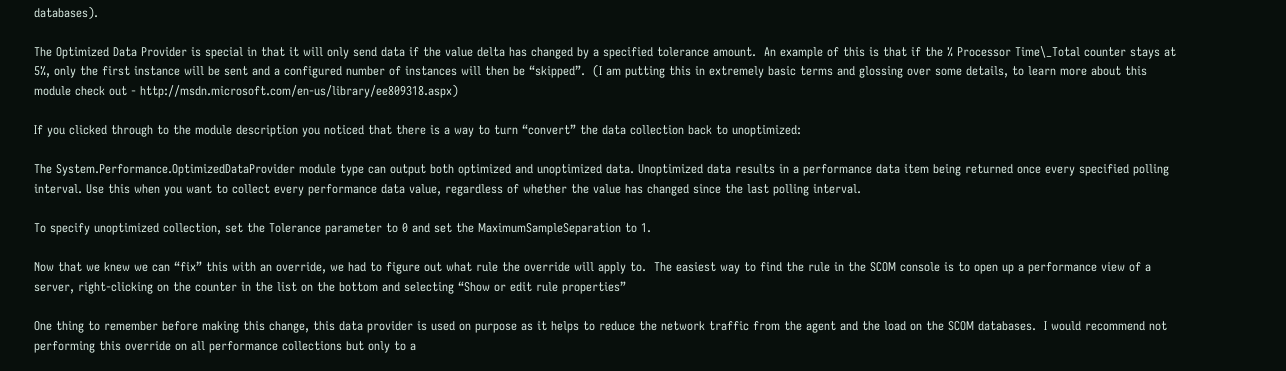databases).

The Optimized Data Provider is special in that it will only send data if the value delta has changed by a specified tolerance amount.  An example of this is that if the % Processor Time\_Total counter stays at 5%, only the first instance will be sent and a configured number of instances will then be “skipped”.  (I am putting this in extremely basic terms and glossing over some details, to learn more about this module check out - http://msdn.microsoft.com/en-us/library/ee809318.aspx)

If you clicked through to the module description you noticed that there is a way to turn “convert” the data collection back to unoptimized:

The System.Performance.OptimizedDataProvider module type can output both optimized and unoptimized data. Unoptimized data results in a performance data item being returned once every specified polling interval. Use this when you want to collect every performance data value, regardless of whether the value has changed since the last polling interval.

To specify unoptimized collection, set the Tolerance parameter to 0 and set the MaximumSampleSeparation to 1.

Now that we knew we can “fix” this with an override, we had to figure out what rule the override will apply to.  The easiest way to find the rule in the SCOM console is to open up a performance view of a server, right-clicking on the counter in the list on the bottom and selecting “Show or edit rule properties”

One thing to remember before making this change, this data provider is used on purpose as it helps to reduce the network traffic from the agent and the load on the SCOM databases.  I would recommend not performing this override on all performance collections but only to a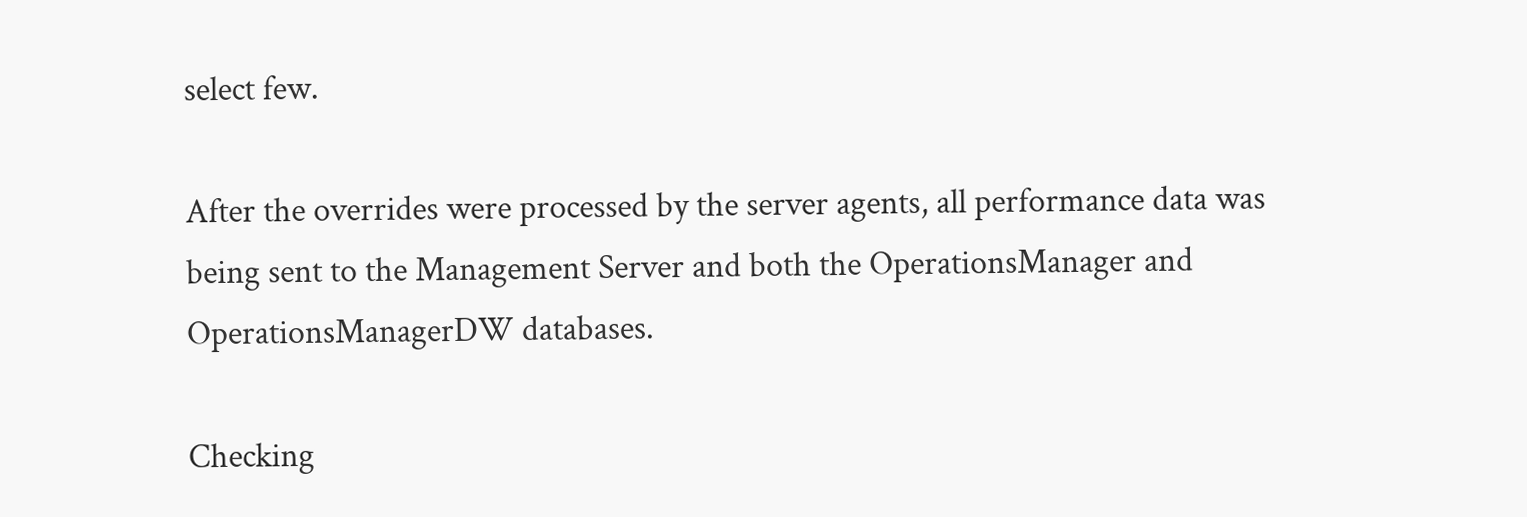select few.

After the overrides were processed by the server agents, all performance data was being sent to the Management Server and both the OperationsManager and OperationsManagerDW databases.

Checking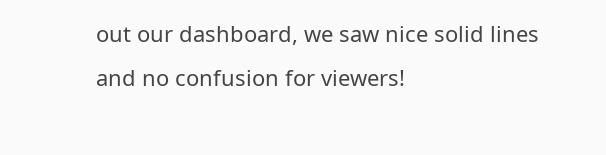out our dashboard, we saw nice solid lines and no confusion for viewers!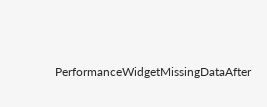PerformanceWidgetMissingDataAfter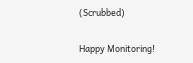(Scrubbed)

Happy Monitoring!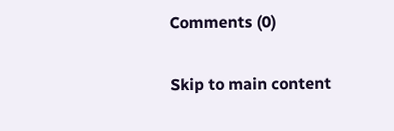Comments (0)

Skip to main content